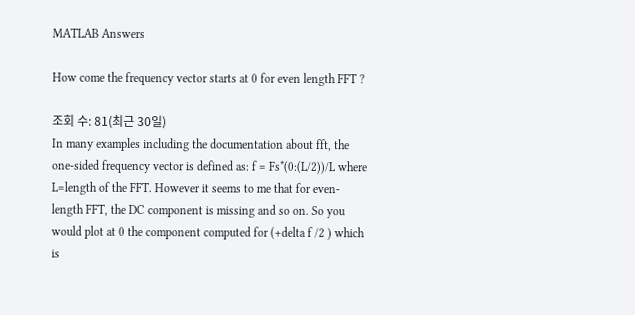MATLAB Answers

How come the frequency vector starts at 0 for even length FFT ?

조회 수: 81(최근 30일)
In many examples including the documentation about fft, the one-sided frequency vector is defined as: f = Fs*(0:(L/2))/L where L=length of the FFT. However it seems to me that for even-length FFT, the DC component is missing and so on. So you would plot at 0 the component computed for (+delta f /2 ) which is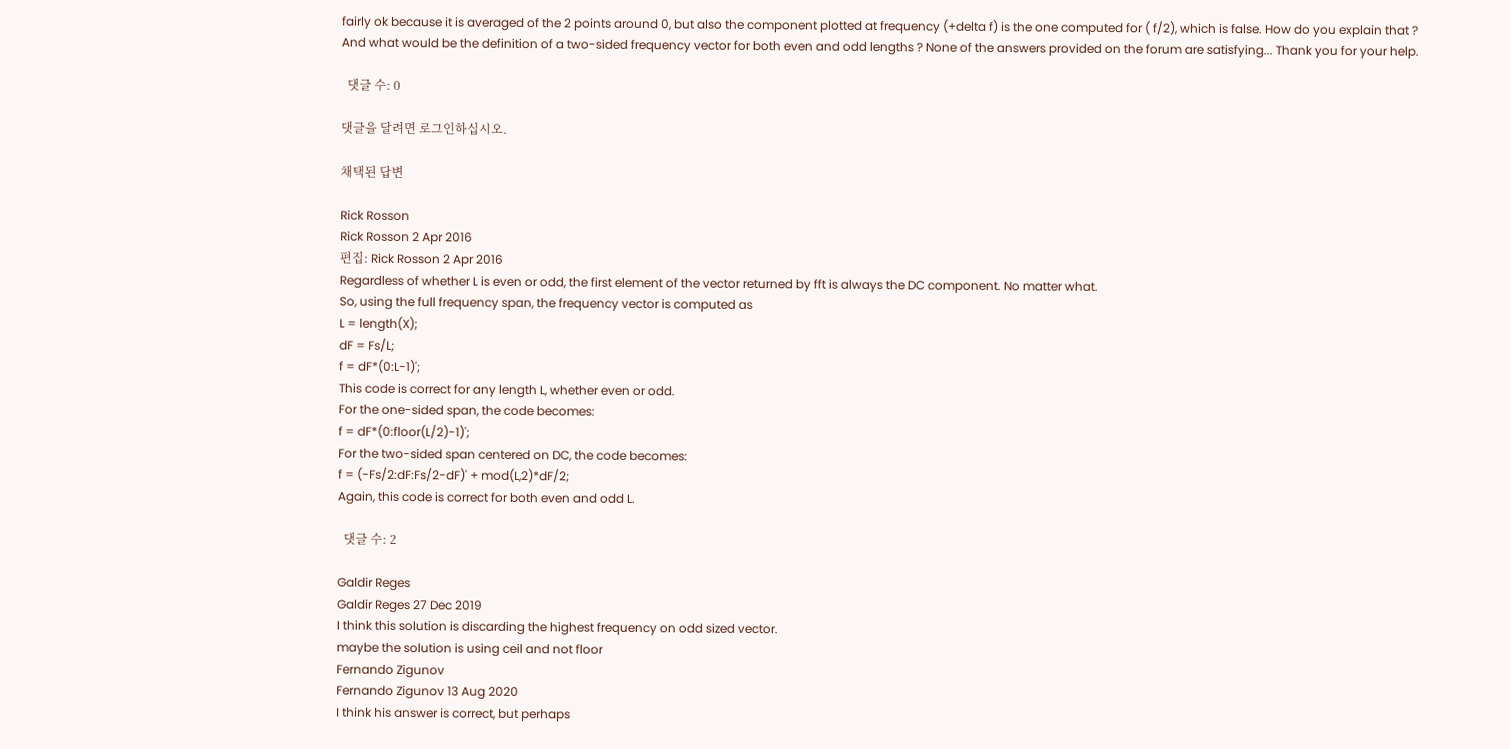fairly ok because it is averaged of the 2 points around 0, but also the component plotted at frequency (+delta f) is the one computed for ( f/2), which is false. How do you explain that ?
And what would be the definition of a two-sided frequency vector for both even and odd lengths ? None of the answers provided on the forum are satisfying... Thank you for your help.

  댓글 수: 0

댓글을 달려면 로그인하십시오.

채택된 답변

Rick Rosson
Rick Rosson 2 Apr 2016
편집: Rick Rosson 2 Apr 2016
Regardless of whether L is even or odd, the first element of the vector returned by fft is always the DC component. No matter what.
So, using the full frequency span, the frequency vector is computed as
L = length(X);
dF = Fs/L;
f = dF*(0:L-1)';
This code is correct for any length L, whether even or odd.
For the one-sided span, the code becomes:
f = dF*(0:floor(L/2)-1)';
For the two-sided span centered on DC, the code becomes:
f = (-Fs/2:dF:Fs/2-dF)' + mod(L,2)*dF/2;
Again, this code is correct for both even and odd L.

  댓글 수: 2

Galdir Reges
Galdir Reges 27 Dec 2019
I think this solution is discarding the highest frequency on odd sized vector.
maybe the solution is using ceil and not floor
Fernando Zigunov
Fernando Zigunov 13 Aug 2020
I think his answer is correct, but perhaps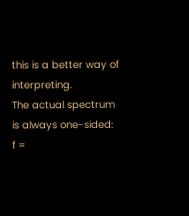this is a better way of interpreting.
The actual spectrum is always one-sided:
f =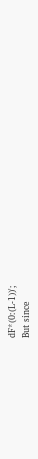dF*(0:(L-1))';
But since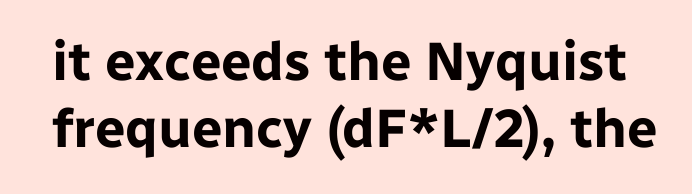it exceeds the Nyquist frequency (dF*L/2), the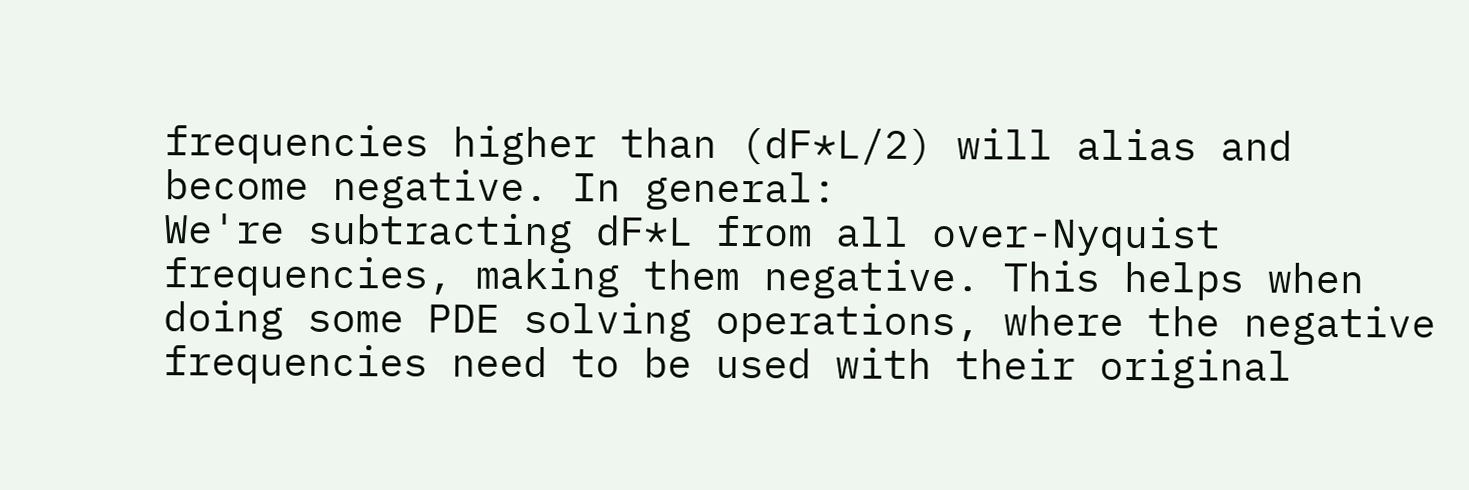frequencies higher than (dF*L/2) will alias and become negative. In general:
We're subtracting dF*L from all over-Nyquist frequencies, making them negative. This helps when doing some PDE solving operations, where the negative frequencies need to be used with their original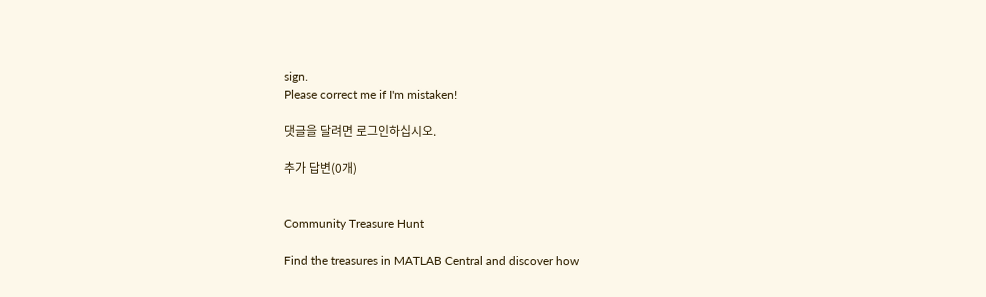sign.
Please correct me if I'm mistaken!

댓글을 달려면 로그인하십시오.

추가 답변(0개)


Community Treasure Hunt

Find the treasures in MATLAB Central and discover how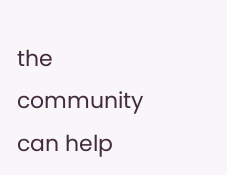the community can help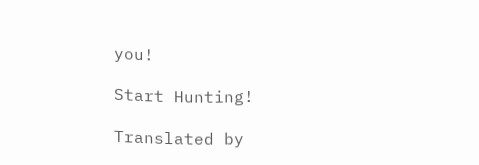you!

Start Hunting!

Translated by